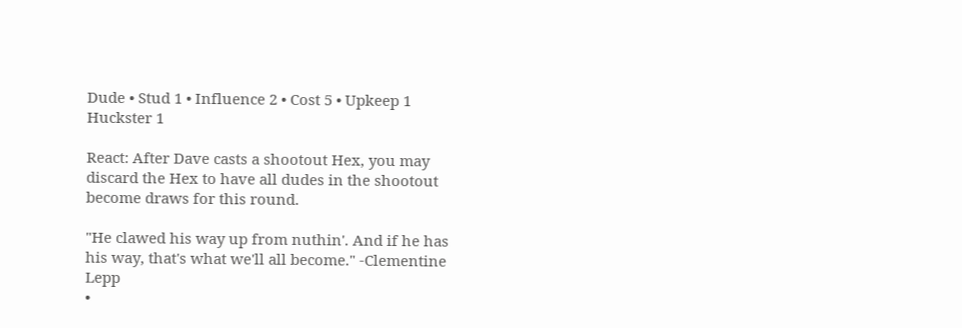Dude • Stud 1 • Influence 2 • Cost 5 • Upkeep 1
Huckster 1

React: After Dave casts a shootout Hex, you may discard the Hex to have all dudes in the shootout become draws for this round.

"He clawed his way up from nuthin'. And if he has his way, that's what we'll all become." -Clementine Lepp
•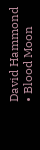David Hammond • Blood Moon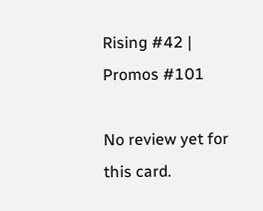Rising #42 | Promos #101

No review yet for this card.